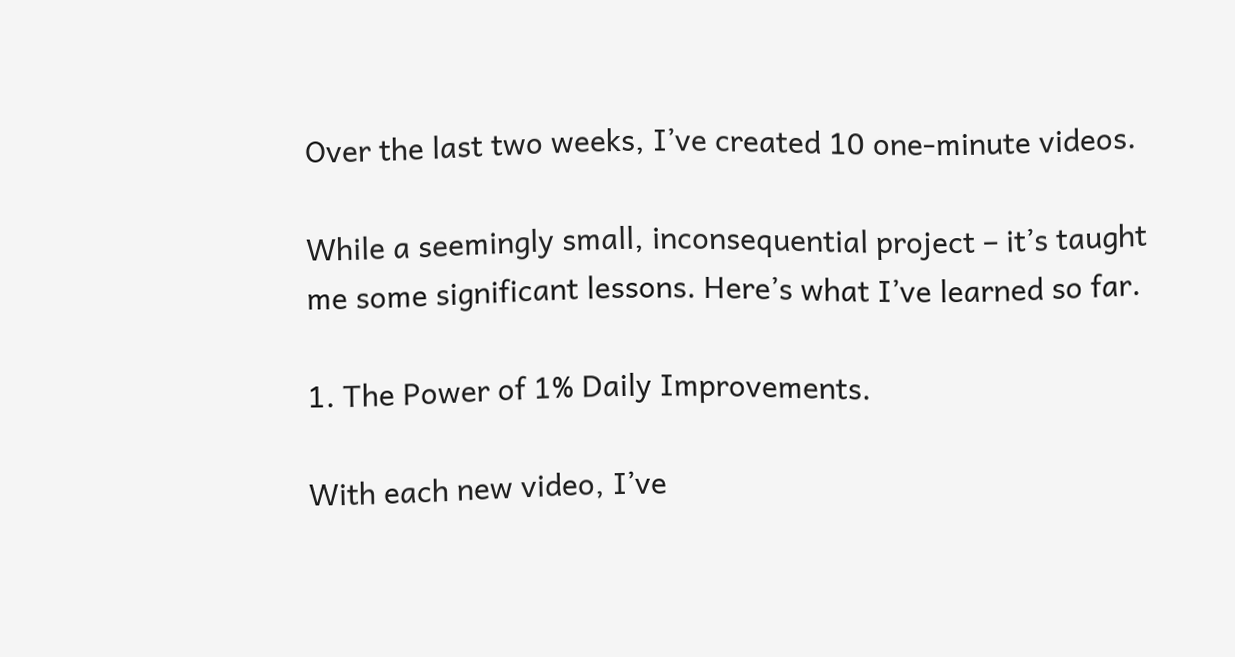Over the last two weeks, I’ve created 10 one-minute videos.

While a seemingly small, inconsequential project – it’s taught me some significant lessons. Here’s what I’ve learned so far.

1. The Power of 1% Daily Improvements.

With each new video, I’ve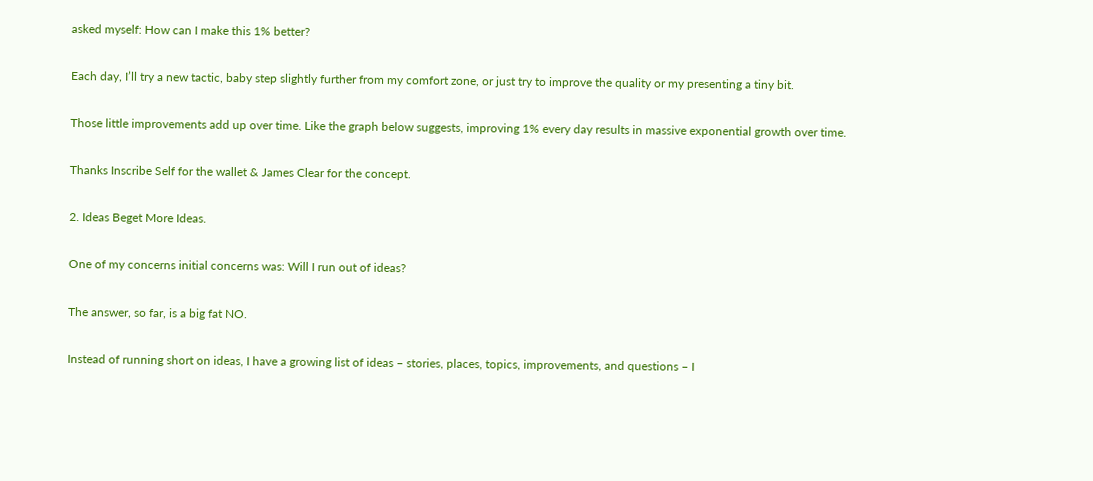asked myself: How can I make this 1% better?

Each day, I’ll try a new tactic, baby step slightly further from my comfort zone, or just try to improve the quality or my presenting a tiny bit.

Those little improvements add up over time. Like the graph below suggests, improving 1% every day results in massive exponential growth over time.

Thanks Inscribe Self for the wallet & James Clear for the concept.

2. Ideas Beget More Ideas.

One of my concerns initial concerns was: Will I run out of ideas?

The answer, so far, is a big fat NO.

Instead of running short on ideas, I have a growing list of ideas – stories, places, topics, improvements, and questions – I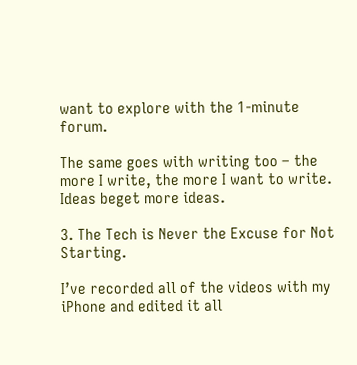want to explore with the 1-minute forum.

The same goes with writing too – the more I write, the more I want to write. Ideas beget more ideas.

3. The Tech is Never the Excuse for Not Starting.

I’ve recorded all of the videos with my iPhone and edited it all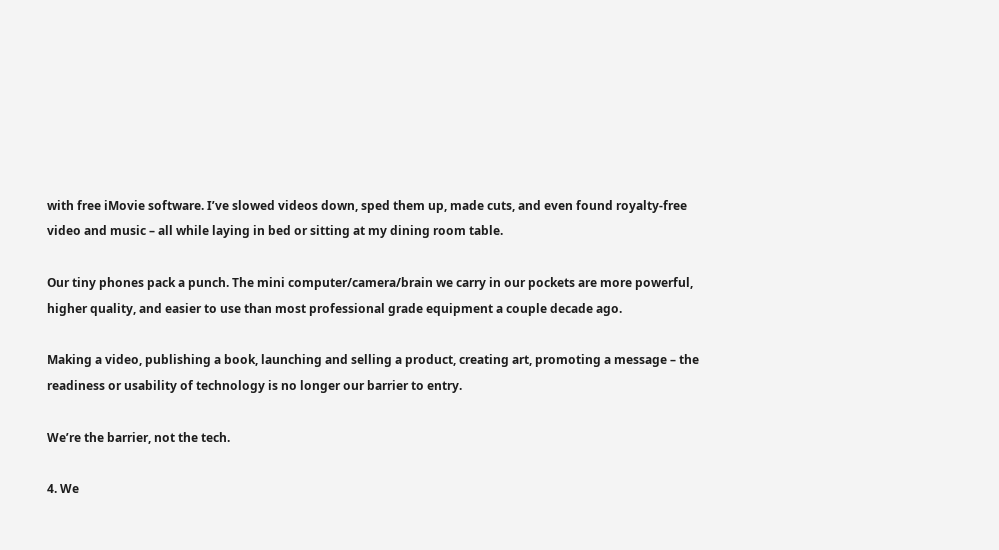with free iMovie software. I’ve slowed videos down, sped them up, made cuts, and even found royalty-free video and music – all while laying in bed or sitting at my dining room table.

Our tiny phones pack a punch. The mini computer/camera/brain we carry in our pockets are more powerful, higher quality, and easier to use than most professional grade equipment a couple decade ago.

Making a video, publishing a book, launching and selling a product, creating art, promoting a message – the readiness or usability of technology is no longer our barrier to entry.

We’re the barrier, not the tech.

4. We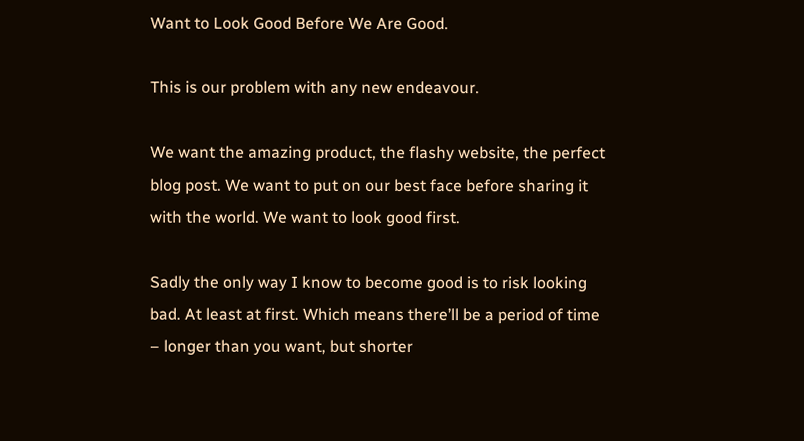Want to Look Good Before We Are Good.

This is our problem with any new endeavour.

We want the amazing product, the flashy website, the perfect blog post. We want to put on our best face before sharing it with the world. We want to look good first.

Sadly the only way I know to become good is to risk looking bad. At least at first. Which means there’ll be a period of time – longer than you want, but shorter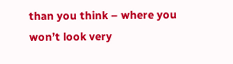than you think – where you won’t look very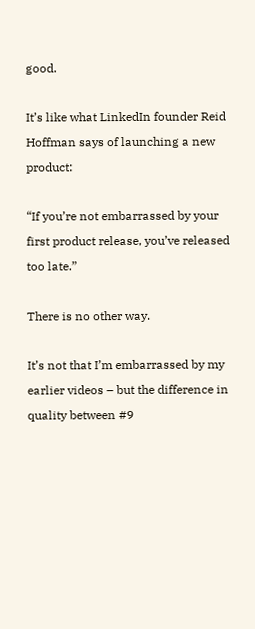good.

It’s like what LinkedIn founder Reid Hoffman says of launching a new product:

“If you’re not embarrassed by your first product release, you’ve released too late.”

There is no other way.

It’s not that I’m embarrassed by my earlier videos – but the difference in quality between #9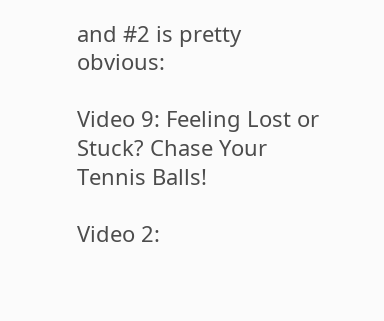and #2 is pretty obvious:

Video 9: Feeling Lost or Stuck? Chase Your Tennis Balls!

Video 2: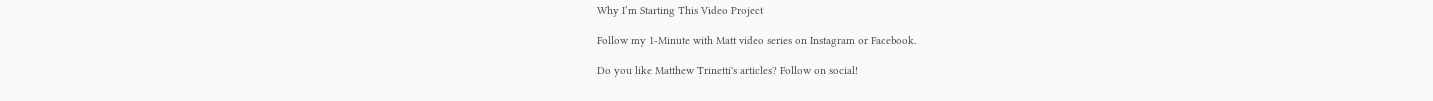Why I’m Starting This Video Project

Follow my 1-Minute with Matt video series on Instagram or Facebook.

Do you like Matthew Trinetti's articles? Follow on social!